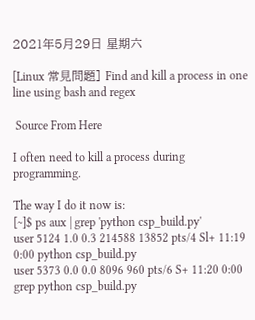2021年5月29日 星期六

[Linux 常見問題] Find and kill a process in one line using bash and regex

 Source From Here

I often need to kill a process during programming.

The way I do it now is:
[~]$ ps aux | grep 'python csp_build.py'
user 5124 1.0 0.3 214588 13852 pts/4 Sl+ 11:19 0:00 python csp_build.py
user 5373 0.0 0.0 8096 960 pts/6 S+ 11:20 0:00 grep python csp_build.py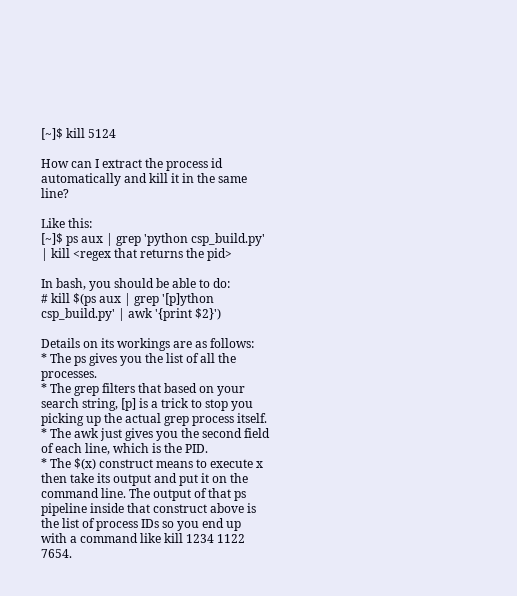[~]$ kill 5124

How can I extract the process id automatically and kill it in the same line?

Like this:
[~]$ ps aux | grep 'python csp_build.py' | kill <regex that returns the pid>

In bash, you should be able to do:
# kill $(ps aux | grep '[p]ython csp_build.py' | awk '{print $2}')

Details on its workings are as follows:
* The ps gives you the list of all the processes.
* The grep filters that based on your search string, [p] is a trick to stop you picking up the actual grep process itself.
* The awk just gives you the second field of each line, which is the PID.
* The $(x) construct means to execute x then take its output and put it on the command line. The output of that ps pipeline inside that construct above is the list of process IDs so you end up with a command like kill 1234 1122 7654.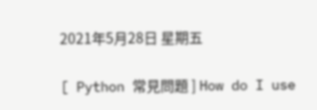2021年5月28日 星期五

[ Python 常見問題 ] How do I use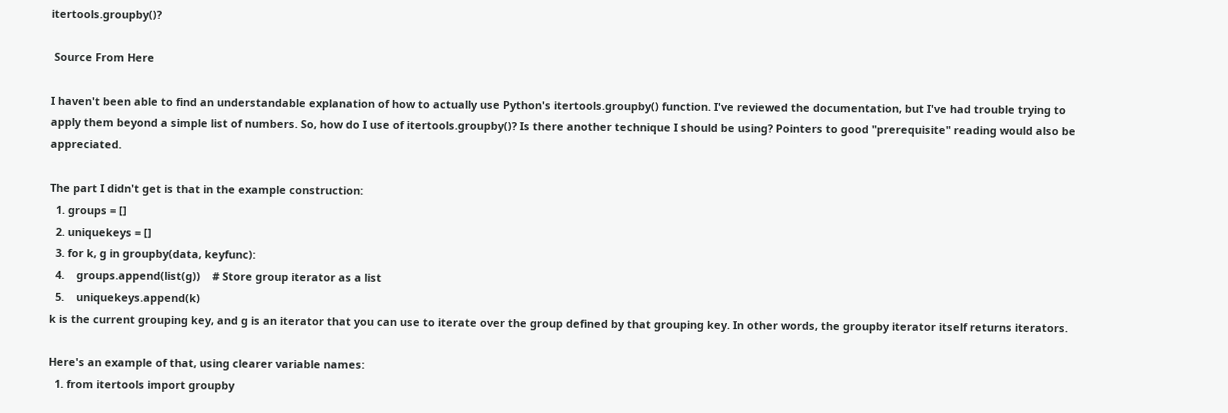itertools.groupby()?

 Source From Here

I haven't been able to find an understandable explanation of how to actually use Python's itertools.groupby() function. I've reviewed the documentation, but I've had trouble trying to apply them beyond a simple list of numbers. So, how do I use of itertools.groupby()? Is there another technique I should be using? Pointers to good "prerequisite" reading would also be appreciated.

The part I didn't get is that in the example construction:
  1. groups = []
  2. uniquekeys = []
  3. for k, g in groupby(data, keyfunc):
  4.    groups.append(list(g))    # Store group iterator as a list
  5.    uniquekeys.append(k)
k is the current grouping key, and g is an iterator that you can use to iterate over the group defined by that grouping key. In other words, the groupby iterator itself returns iterators.

Here's an example of that, using clearer variable names:
  1. from itertools import groupby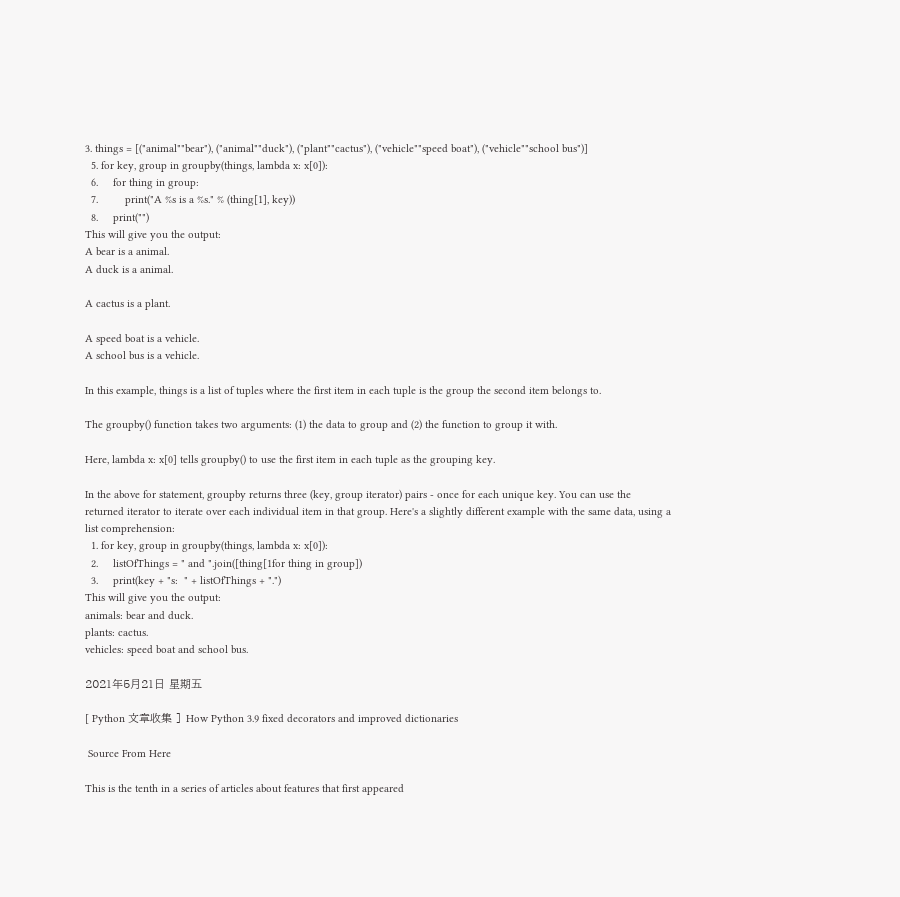3. things = [("animal""bear"), ("animal""duck"), ("plant""cactus"), ("vehicle""speed boat"), ("vehicle""school bus")]
  5. for key, group in groupby(things, lambda x: x[0]):
  6.     for thing in group:
  7.         print("A %s is a %s." % (thing[1], key))
  8.     print("")
This will give you the output:
A bear is a animal.
A duck is a animal.

A cactus is a plant.

A speed boat is a vehicle.
A school bus is a vehicle.

In this example, things is a list of tuples where the first item in each tuple is the group the second item belongs to.

The groupby() function takes two arguments: (1) the data to group and (2) the function to group it with.

Here, lambda x: x[0] tells groupby() to use the first item in each tuple as the grouping key.

In the above for statement, groupby returns three (key, group iterator) pairs - once for each unique key. You can use the returned iterator to iterate over each individual item in that group. Here's a slightly different example with the same data, using a list comprehension:
  1. for key, group in groupby(things, lambda x: x[0]):
  2.     listOfThings = " and ".join([thing[1for thing in group])
  3.     print(key + "s:  " + listOfThings + ".")
This will give you the output:
animals: bear and duck.
plants: cactus.
vehicles: speed boat and school bus.

2021年5月21日 星期五

[ Python 文章收集 ] How Python 3.9 fixed decorators and improved dictionaries

 Source From Here

This is the tenth in a series of articles about features that first appeared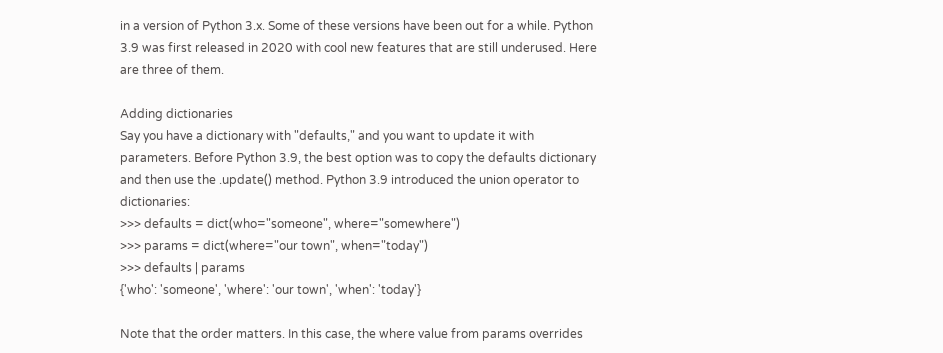in a version of Python 3.x. Some of these versions have been out for a while. Python 3.9 was first released in 2020 with cool new features that are still underused. Here are three of them.

Adding dictionaries
Say you have a dictionary with "defaults," and you want to update it with parameters. Before Python 3.9, the best option was to copy the defaults dictionary and then use the .update() method. Python 3.9 introduced the union operator to dictionaries:
>>> defaults = dict(who="someone", where="somewhere")
>>> params = dict(where="our town", when="today")
>>> defaults | params
{'who': 'someone', 'where': 'our town', 'when': 'today'}

Note that the order matters. In this case, the where value from params overrides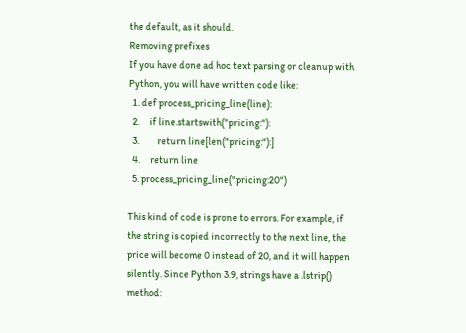the default, as it should.
Removing prefixes
If you have done ad hoc text parsing or cleanup with Python, you will have written code like:
  1. def process_pricing_line(line):
  2.     if line.startswith("pricing:"):
  3.         return line[len("pricing:"):]
  4.     return line
  5. process_pricing_line("pricing:20")

This kind of code is prone to errors. For example, if the string is copied incorrectly to the next line, the price will become 0 instead of 20, and it will happen silently. Since Python 3.9, strings have a .lstrip() method: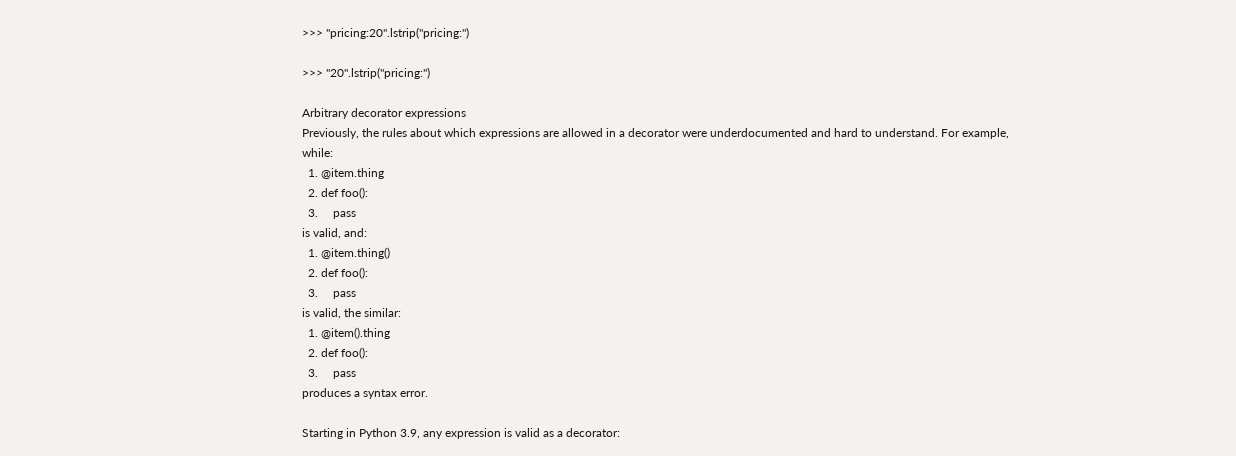>>> "pricing:20".lstrip("pricing:")

>>> "20".lstrip("pricing:")

Arbitrary decorator expressions
Previously, the rules about which expressions are allowed in a decorator were underdocumented and hard to understand. For example, while:
  1. @item.thing
  2. def foo():
  3.     pass
is valid, and:
  1. @item.thing()
  2. def foo():
  3.     pass
is valid, the similar:
  1. @item().thing
  2. def foo():
  3.     pass
produces a syntax error.

Starting in Python 3.9, any expression is valid as a decorator: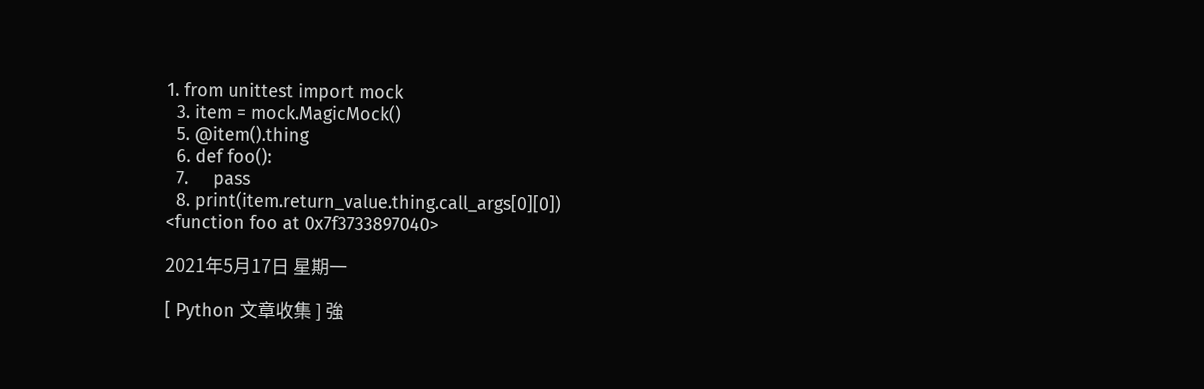1. from unittest import mock
  3. item = mock.MagicMock()
  5. @item().thing
  6. def foo():
  7.     pass
  8. print(item.return_value.thing.call_args[0][0])
<function foo at 0x7f3733897040>

2021年5月17日 星期一

[ Python 文章收集 ] 強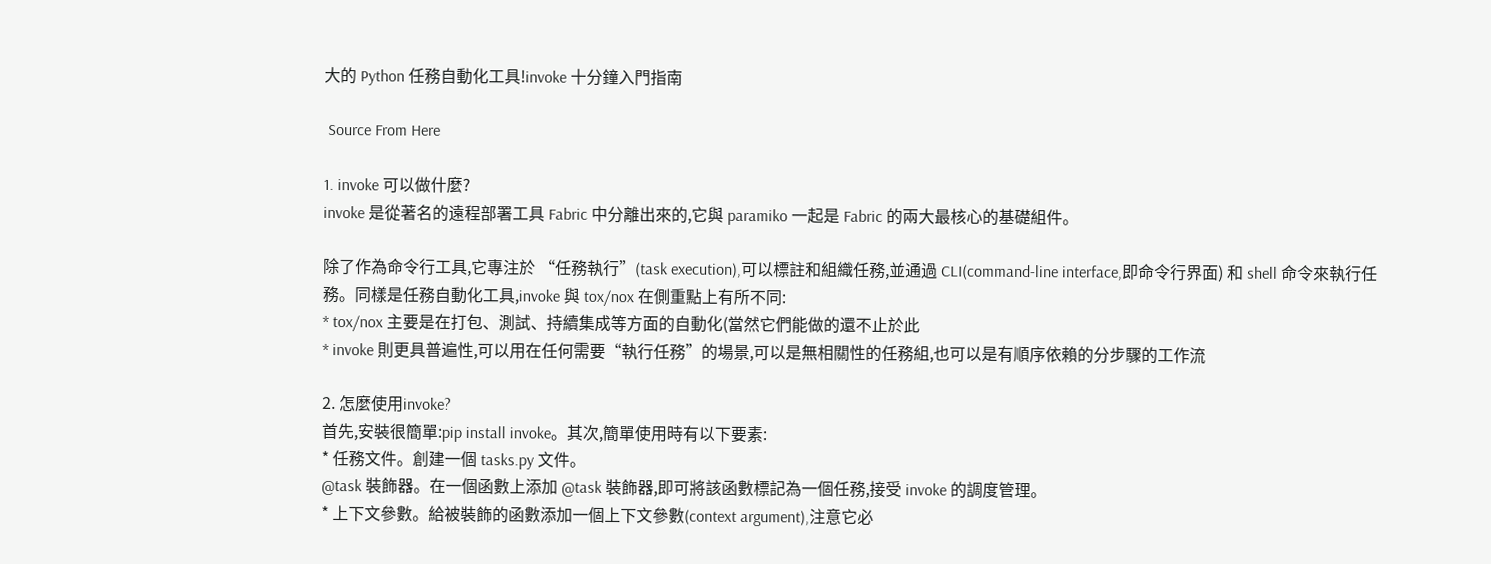大的 Python 任務自動化工具!invoke 十分鐘入門指南

 Source From Here

1. invoke 可以做什麼?
invoke 是從著名的遠程部署工具 Fabric 中分離出來的,它與 paramiko 一起是 Fabric 的兩大最核心的基礎組件。

除了作為命令行工具,它專注於 “任務執行”(task execution),可以標註和組織任務,並通過 CLI(command-line interface,即命令行界面) 和 shell 命令來執行任務。同樣是任務自動化工具,invoke 與 tox/nox 在側重點上有所不同:
* tox/nox 主要是在打包、測試、持續集成等方面的自動化(當然它們能做的還不止於此
* invoke 則更具普遍性,可以用在任何需要“執行任務”的場景,可以是無相關性的任務組,也可以是有順序依賴的分步驟的工作流

2. 怎麼使用invoke?
首先,安裝很簡單:pip install invoke。其次,簡單使用時有以下要素:
* 任務文件。創建一個 tasks.py 文件。
@task 裝飾器。在一個函數上添加 @task 裝飾器,即可將該函數標記為一個任務,接受 invoke 的調度管理。
* 上下文參數。給被裝飾的函數添加一個上下文參數(context argument),注意它必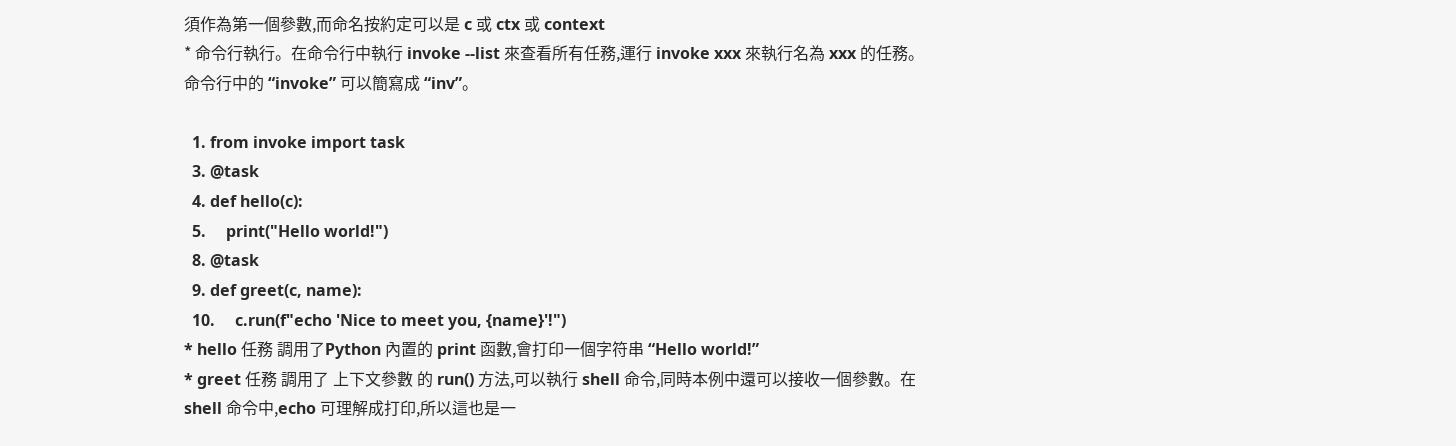須作為第一個參數,而命名按約定可以是 c 或 ctx 或 context
* 命令行執行。在命令行中執行 invoke --list 來查看所有任務,運行 invoke xxx 來執行名為 xxx 的任務。命令行中的 “invoke” 可以簡寫成 “inv”。

  1. from invoke import task
  3. @task
  4. def hello(c):
  5.     print("Hello world!")
  8. @task
  9. def greet(c, name):
  10.     c.run(f"echo 'Nice to meet you, {name}'!")
* hello 任務 調用了Python 內置的 print 函數,會打印一個字符串 “Hello world!”
* greet 任務 調用了 上下文參數 的 run() 方法,可以執行 shell 命令,同時本例中還可以接收一個參數。在 shell 命令中,echo 可理解成打印,所以這也是一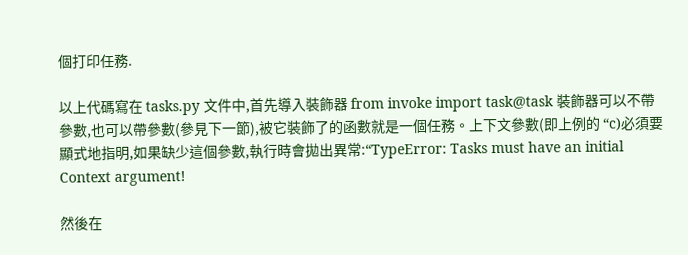個打印任務.

以上代碼寫在 tasks.py 文件中,首先導入裝飾器 from invoke import task@task 裝飾器可以不帶參數,也可以帶參數(參見下一節),被它裝飾了的函數就是一個任務。上下文參數(即上例的 “c)必須要顯式地指明,如果缺少這個參數,執行時會拋出異常:“TypeError: Tasks must have an initial Context argument!

然後在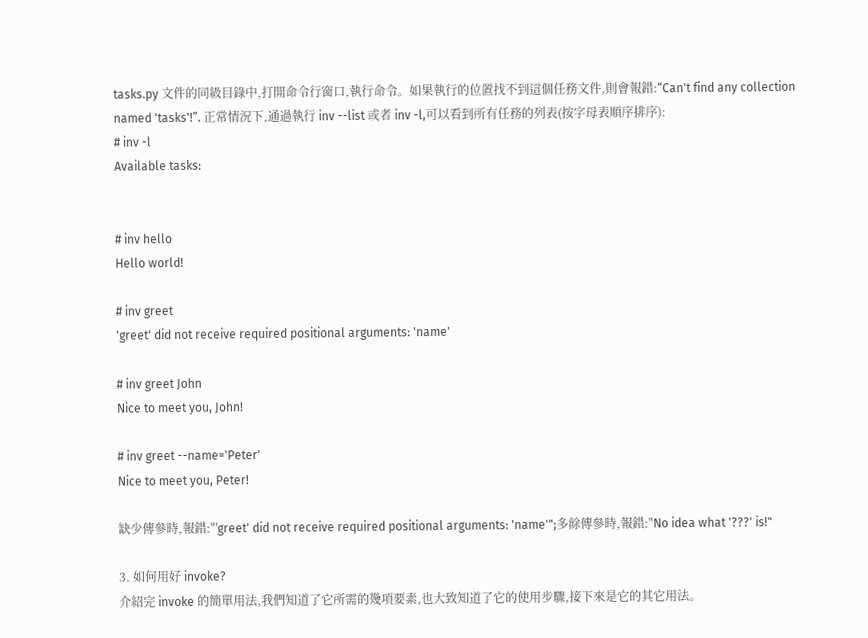tasks.py 文件的同級目錄中,打開命令行窗口,執行命令。如果執行的位置找不到這個任務文件,則會報錯:“Can't find any collection named 'tasks'!”. 正常情況下,通過執行 inv --list 或者 inv -l,可以看到所有任務的列表(按字母表順序排序):
# inv -l
Available tasks:


# inv hello
Hello world!

# inv greet
'greet' did not receive required positional arguments: 'name'

# inv greet John
Nice to meet you, John!

# inv greet --name='Peter'
Nice to meet you, Peter!

缺少傳參時,報錯:"'greet' did not receive required positional arguments: 'name'";多餘傳參時,報錯:"No idea what '???' is!"

3. 如何用好 invoke?
介紹完 invoke 的簡單用法,我們知道了它所需的幾項要素,也大致知道了它的使用步驟,接下來是它的其它用法。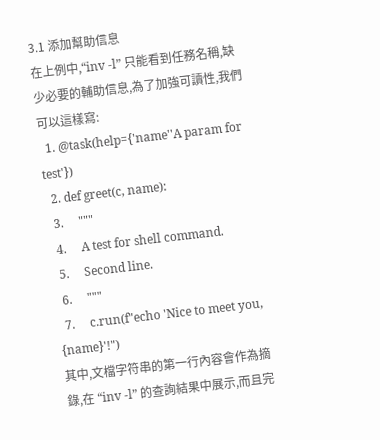3.1 添加幫助信息
在上例中,“inv -l” 只能看到任務名稱,缺少必要的輔助信息,為了加強可讀性,我們可以這樣寫:
  1. @task(help={'name''A param for test'})
  2. def greet(c, name):
  3.     """
  4.     A test for shell command.
  5.     Second line.
  6.     """
  7.     c.run(f"echo 'Nice to meet you, {name}'!")
其中,文檔字符串的第一行內容會作為摘錄,在 “inv -l” 的查詢結果中展示,而且完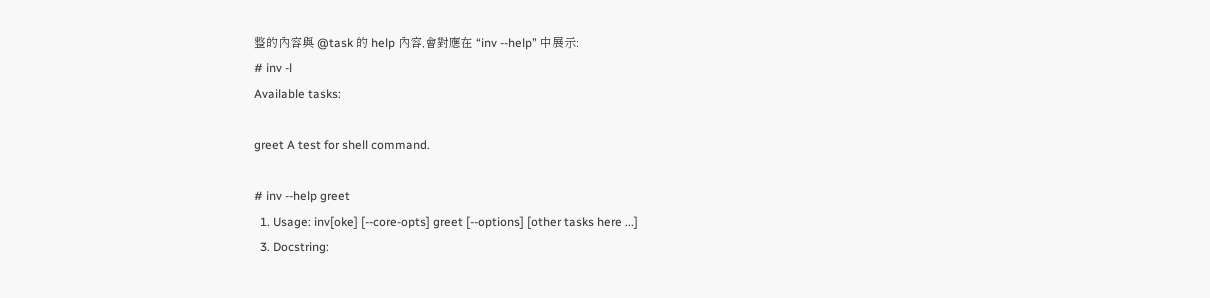整的內容與 @task 的 help 內容,會對應在 “inv --help” 中展示:
# inv -l
Available tasks:

greet A test for shell command.

# inv --help greet
  1. Usage: inv[oke] [--core-opts] greet [--options] [other tasks here ...]
  3. Docstring: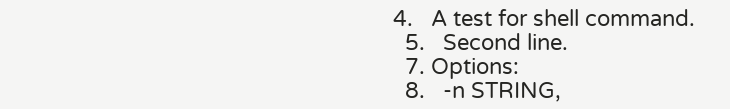4.   A test for shell command.
  5.   Second line.
  7. Options:
  8.   -n STRING,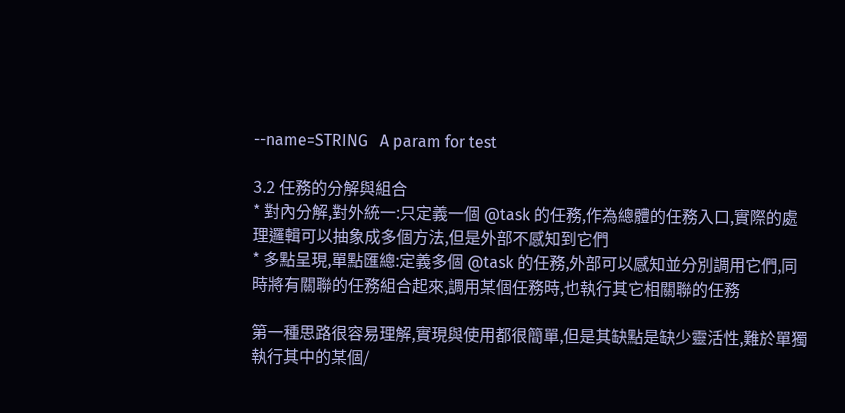--name=STRING   A param for test

3.2 任務的分解與組合
* 對內分解,對外統一:只定義一個 @task 的任務,作為總體的任務入口,實際的處理邏輯可以抽象成多個方法,但是外部不感知到它們
* 多點呈現,單點匯總:定義多個 @task 的任務,外部可以感知並分別調用它們,同時將有關聯的任務組合起來,調用某個任務時,也執行其它相關聯的任務

第一種思路很容易理解,實現與使用都很簡單,但是其缺點是缺少靈活性,難於單獨執行其中的某個/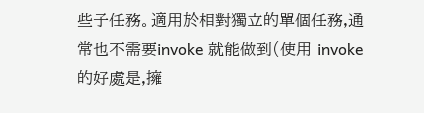些子任務。適用於相對獨立的單個任務,通常也不需要invoke 就能做到(使用 invoke 的好處是,擁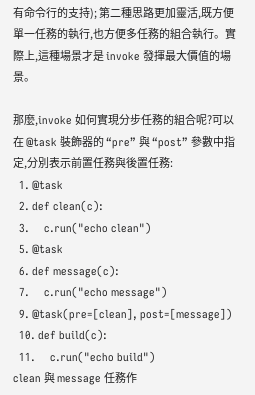有命令行的支持); 第二種思路更加靈活,既方便單一任務的執行,也方便多任務的組合執行。實際上,這種場景才是 invoke 發揮最大價值的場景。

那麼,invoke 如何實現分步任務的組合呢?可以在 @task 裝飾器的 “pre” 與 “post” 參數中指定,分別表示前置任務與後置任務:
  1. @task
  2. def clean(c):
  3.     c.run("echo clean")
  5. @task
  6. def message(c):
  7.     c.run("echo message")
  9. @task(pre=[clean], post=[message])
  10. def build(c):
  11.     c.run("echo build")
clean 與 message 任務作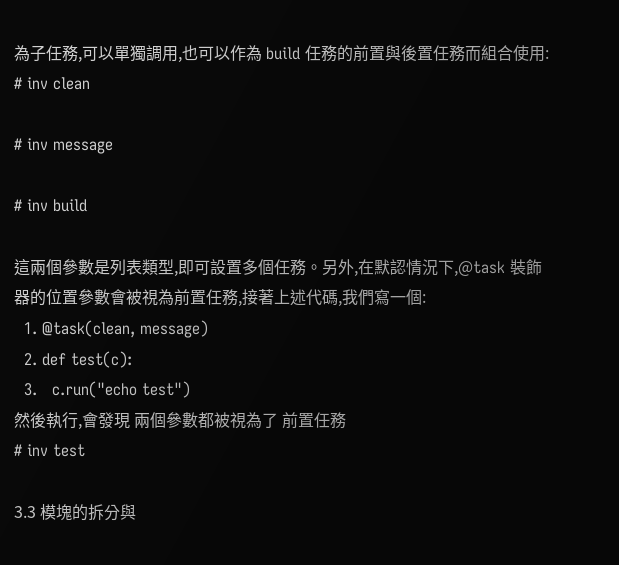為子任務,可以單獨調用,也可以作為 build 任務的前置與後置任務而組合使用:
# inv clean

# inv message

# inv build

這兩個參數是列表類型,即可設置多個任務。另外,在默認情況下,@task 裝飾器的位置參數會被視為前置任務,接著上述代碼,我們寫一個:
  1. @task(clean, message)
  2. def test(c):
  3.   c.run("echo test")
然後執行,會發現 兩個參數都被視為了 前置任務
# inv test

3.3 模塊的拆分與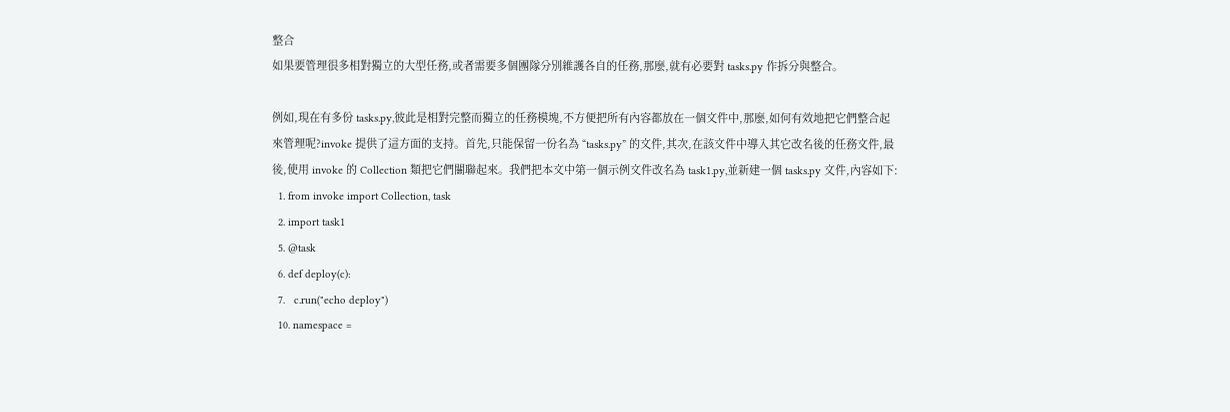整合
如果要管理很多相對獨立的大型任務,或者需要多個團隊分別維護各自的任務,那麼,就有必要對 tasks.py 作拆分與整合。

例如,現在有多份 tasks.py,彼此是相對完整而獨立的任務模塊,不方便把所有內容都放在一個文件中,那麼,如何有效地把它們整合起來管理呢?invoke 提供了這方面的支持。首先,只能保留一份名為 “tasks.py” 的文件,其次,在該文件中導入其它改名後的任務文件,最後,使用 invoke 的 Collection 類把它們關聯起來。我們把本文中第一個示例文件改名為 task1.py,並新建一個 tasks.py 文件,內容如下:
  1. from invoke import Collection, task
  2. import task1
  5. @task
  6. def deploy(c):
  7.   c.run("echo deploy")
  10. namespace =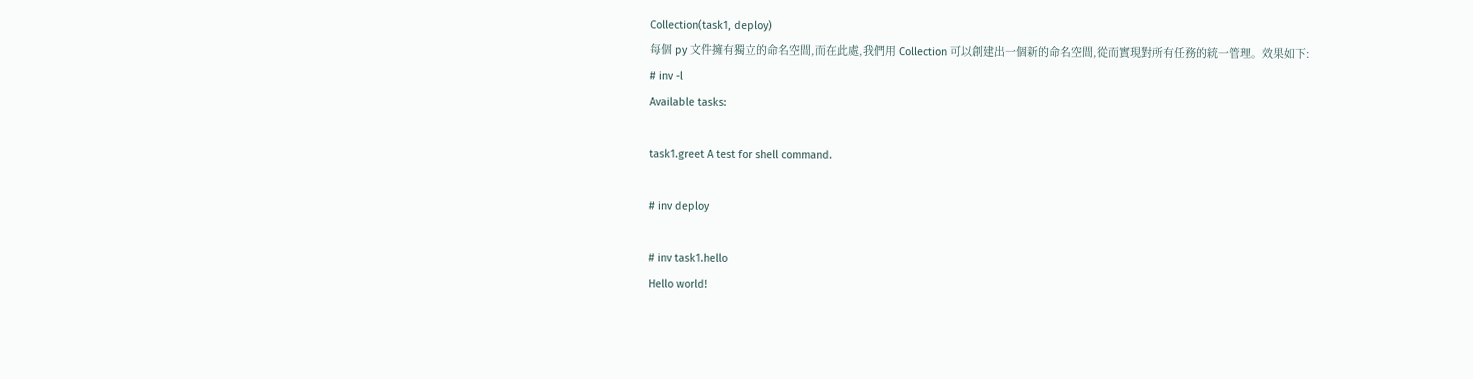Collection(task1, deploy)
每個 py 文件擁有獨立的命名空間,而在此處,我們用 Collection 可以創建出一個新的命名空間,從而實現對所有任務的統一管理。效果如下:
# inv -l
Available tasks:

task1.greet A test for shell command.

# inv deploy

# inv task1.hello
Hello world!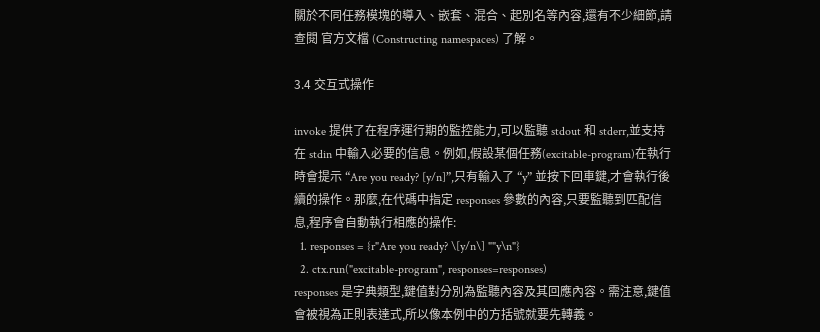關於不同任務模塊的導入、嵌套、混合、起別名等內容,還有不少細節,請查閱 官方文檔 (Constructing namespaces) 了解。

3.4 交互式操作

invoke 提供了在程序運行期的監控能力,可以監聽 stdout 和 stderr,並支持在 stdin 中輸入必要的信息。例如,假設某個任務(excitable-program)在執行時會提示 “Are you ready? [y/n]”,只有輸入了 “y” 並按下回車鍵,才會執行後續的操作。那麼,在代碼中指定 responses 參數的內容,只要監聽到匹配信息,程序會自動執行相應的操作:
  1. responses = {r"Are you ready? \[y/n\] ""y\n"}
  2. ctx.run("excitable-program", responses=responses)
responses 是字典類型,鍵值對分別為監聽內容及其回應內容。需注意,鍵值會被視為正則表達式,所以像本例中的方括號就要先轉義。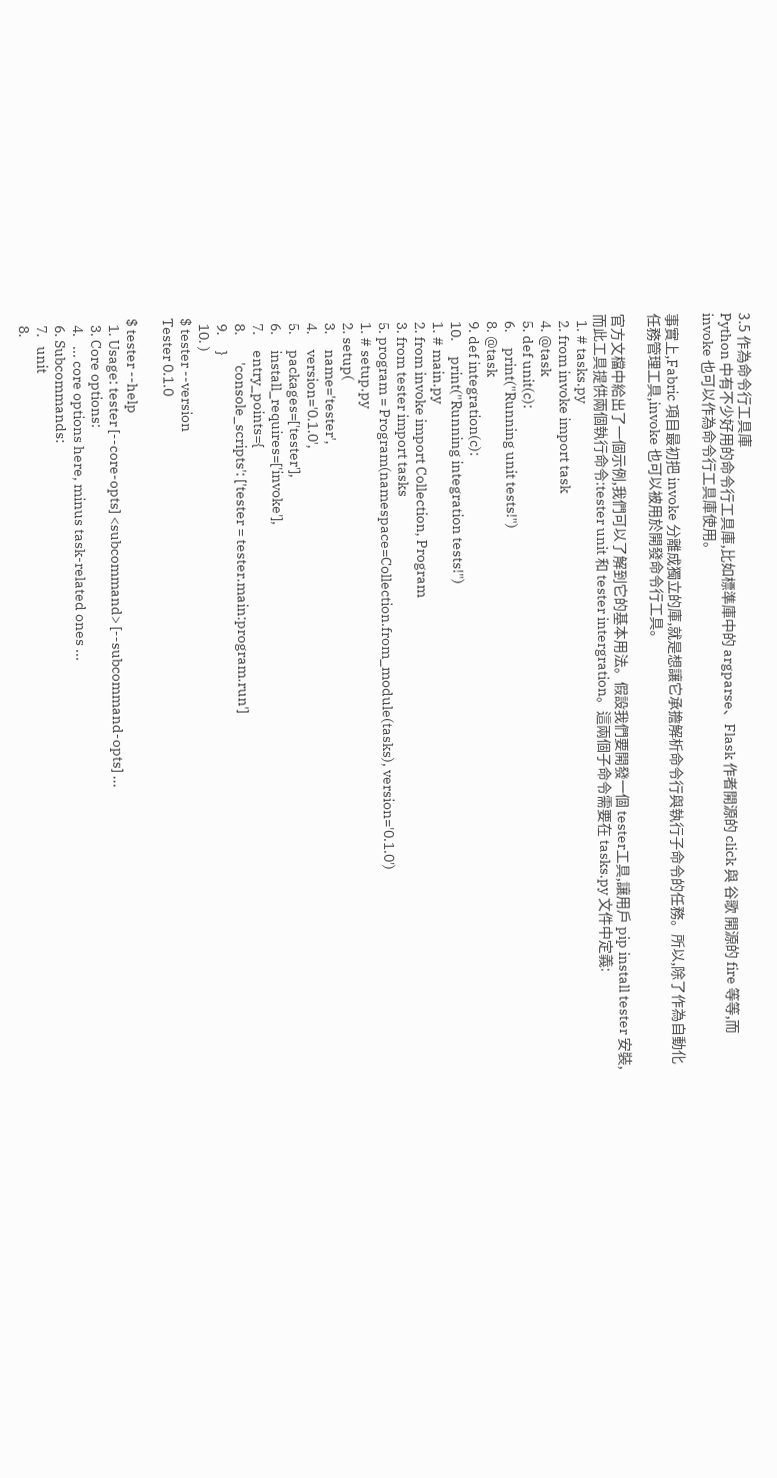3.5 作為命令行工具庫
Python 中有不少好用的命令行工具庫,比如標準庫中的 argparse、Flask 作者開源的 click 與 谷歌 開源的 fire 等等,而 invoke 也可以作為命令行工具庫使用。

事實上,Fabric 項目最初把 invoke 分離成獨立的庫,就是想讓它承擔解析命令行與執行子命令的任務。所以,除了作為自動化任務管理工具,invoke 也可以被用於開發命令行工具。

官方文檔中給出了一個示例,我們可以了解到它的基本用法。假設我們要開發一個 tester工具,讓用戶 pip install tester 安裝,而此工具提供兩個執行命令:tester unit 和 tester intergration。這兩個子命令需要在 tasks.py 文件中定義:
  1. # tasks.py
  2. from invoke import task
  4. @task
  5. def unit(c):
  6.     print("Running unit tests!")
  8. @task
  9. def integration(c):
  10.     print("Running integration tests!")
  1. # main.py
  2. from invoke import Collection, Program
  3. from tester import tasks
  5. program = Program(namespace=Collection.from_module(tasks), version='0.1.0')
  1. # setup.py
  2. setup(
  3.     name='tester',
  4.     version='0.1.0',
  5.     packages=['tester'],
  6.     install_requires=['invoke'],
  7.     entry_points={
  8.         'console_scripts': ['tester = tester.main:program.run']
  9.     }
  10. )
$ tester --version
Tester 0.1.0

$ tester --help
  1. Usage: tester [--core-opts] <subcommand> [--subcommand-opts] ...
  3. Core options:
  4.   ... core options here, minus task-related ones ...
  6. Subcommands:
  7.   unit
  8.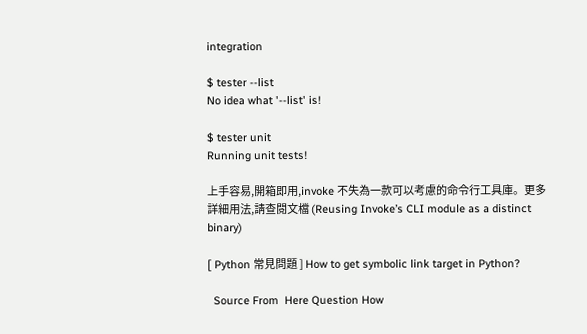integration

$ tester --list
No idea what '--list' is!

$ tester unit
Running unit tests!

上手容易,開箱即用,invoke 不失為一款可以考慮的命令行工具庫。更多詳細用法,請查閱文檔 (Reusing Invoke’s CLI module as a distinct binary)

[ Python 常見問題 ] How to get symbolic link target in Python?

  Source From  Here Question How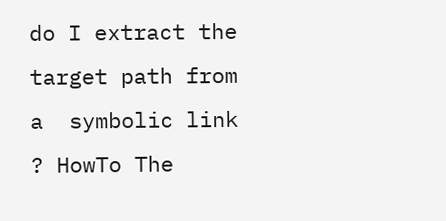do I extract the target path from a  symbolic link ? HowTo The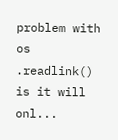problem with  os .readlink()  is it will onl...